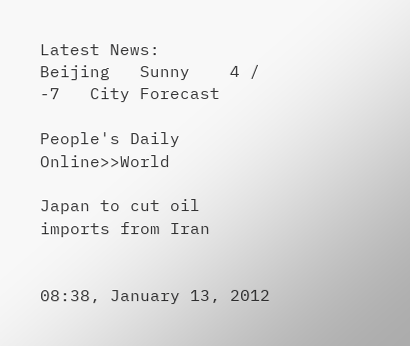Latest News:
Beijing   Sunny    4 / -7   City Forecast

People's Daily Online>>World

Japan to cut oil imports from Iran


08:38, January 13, 2012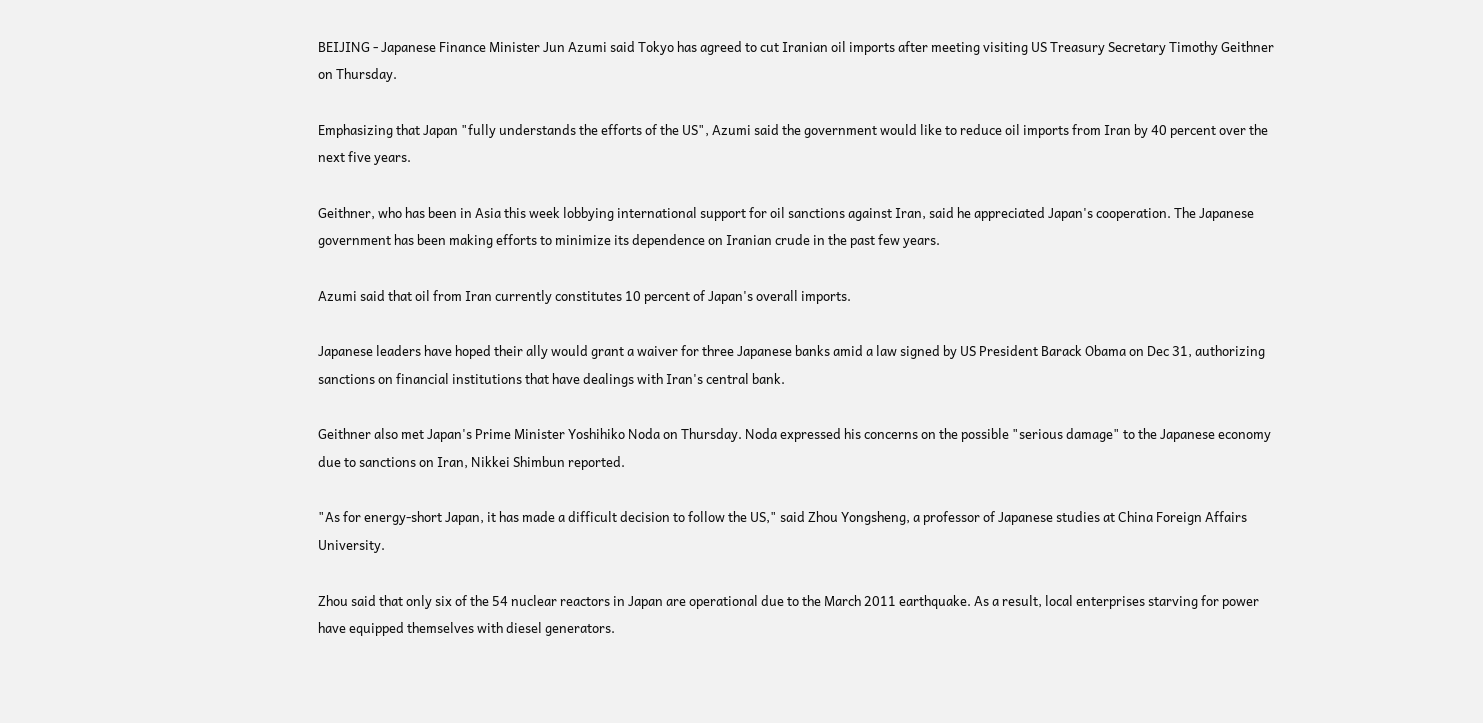BEIJING - Japanese Finance Minister Jun Azumi said Tokyo has agreed to cut Iranian oil imports after meeting visiting US Treasury Secretary Timothy Geithner on Thursday.

Emphasizing that Japan "fully understands the efforts of the US", Azumi said the government would like to reduce oil imports from Iran by 40 percent over the next five years.

Geithner, who has been in Asia this week lobbying international support for oil sanctions against Iran, said he appreciated Japan's cooperation. The Japanese government has been making efforts to minimize its dependence on Iranian crude in the past few years.

Azumi said that oil from Iran currently constitutes 10 percent of Japan's overall imports.

Japanese leaders have hoped their ally would grant a waiver for three Japanese banks amid a law signed by US President Barack Obama on Dec 31, authorizing sanctions on financial institutions that have dealings with Iran's central bank.

Geithner also met Japan's Prime Minister Yoshihiko Noda on Thursday. Noda expressed his concerns on the possible "serious damage" to the Japanese economy due to sanctions on Iran, Nikkei Shimbun reported.

"As for energy-short Japan, it has made a difficult decision to follow the US," said Zhou Yongsheng, a professor of Japanese studies at China Foreign Affairs University.

Zhou said that only six of the 54 nuclear reactors in Japan are operational due to the March 2011 earthquake. As a result, local enterprises starving for power have equipped themselves with diesel generators.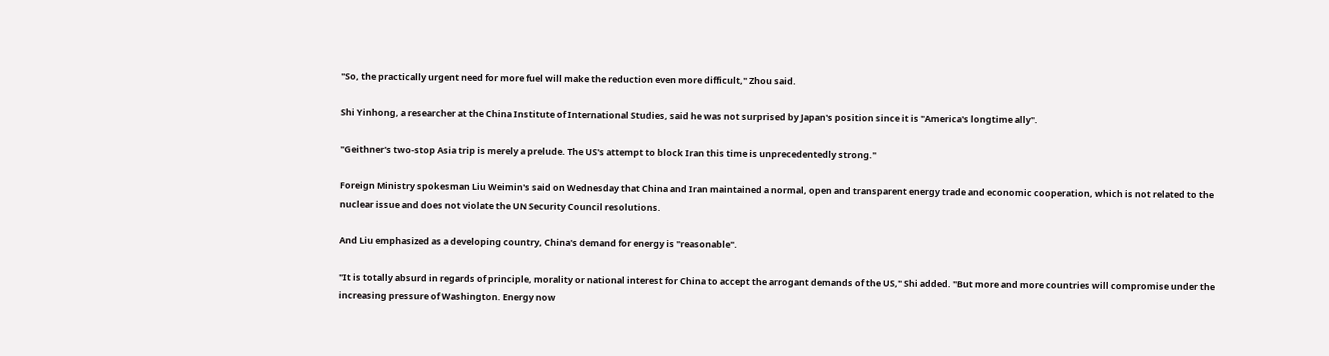"So, the practically urgent need for more fuel will make the reduction even more difficult," Zhou said.

Shi Yinhong, a researcher at the China Institute of International Studies, said he was not surprised by Japan's position since it is "America's longtime ally".

"Geithner's two-stop Asia trip is merely a prelude. The US's attempt to block Iran this time is unprecedentedly strong."

Foreign Ministry spokesman Liu Weimin's said on Wednesday that China and Iran maintained a normal, open and transparent energy trade and economic cooperation, which is not related to the nuclear issue and does not violate the UN Security Council resolutions.

And Liu emphasized as a developing country, China's demand for energy is "reasonable".

"It is totally absurd in regards of principle, morality or national interest for China to accept the arrogant demands of the US," Shi added. "But more and more countries will compromise under the increasing pressure of Washington. Energy now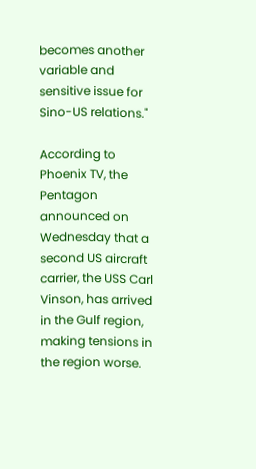becomes another variable and sensitive issue for Sino-US relations."

According to Phoenix TV, the Pentagon announced on Wednesday that a second US aircraft carrier, the USS Carl Vinson, has arrived in the Gulf region, making tensions in the region worse.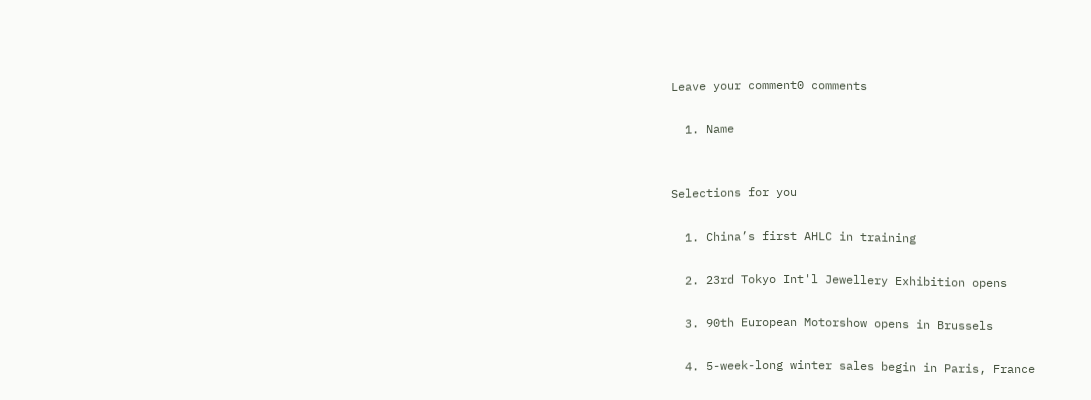Leave your comment0 comments

  1. Name


Selections for you

  1. China’s first AHLC in training

  2. 23rd Tokyo Int'l Jewellery Exhibition opens

  3. 90th European Motorshow opens in Brussels

  4. 5-week-long winter sales begin in Paris, France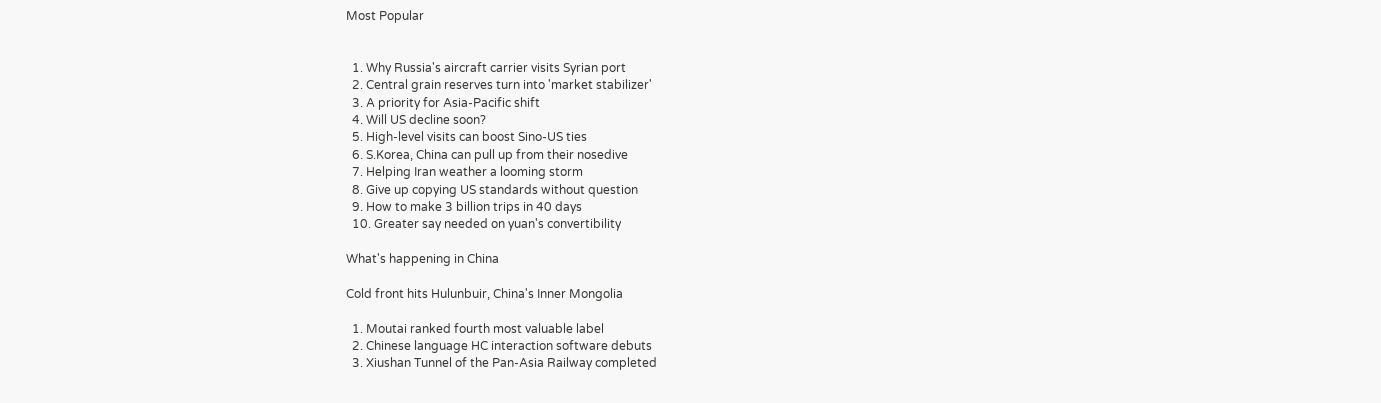Most Popular


  1. Why Russia's aircraft carrier visits Syrian port
  2. Central grain reserves turn into 'market stabilizer'
  3. A priority for Asia-Pacific shift
  4. Will US decline soon?
  5. High-level visits can boost Sino-US ties
  6. S.Korea, China can pull up from their nosedive
  7. Helping Iran weather a looming storm
  8. Give up copying US standards without question
  9. How to make 3 billion trips in 40 days
  10. Greater say needed on yuan's convertibility

What's happening in China

Cold front hits Hulunbuir, China's Inner Mongolia

  1. Moutai ranked fourth most valuable label
  2. Chinese language HC interaction software debuts
  3. Xiushan Tunnel of the Pan-Asia Railway completed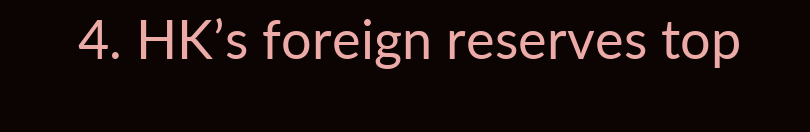4. HK’s foreign reserves top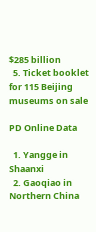$285 billion
  5. Ticket booklet for 115 Beijing museums on sale

PD Online Data

  1. Yangge in Shaanxi
  2. Gaoqiao in Northern China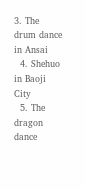3. The drum dance in Ansai
  4. Shehuo in Baoji City
  5. The dragon dance